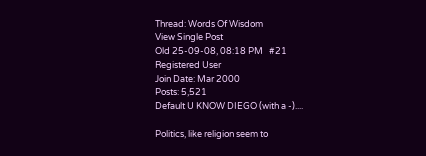Thread: Words Of Wisdom
View Single Post
Old 25-09-08, 08:18 PM   #21
Registered User
Join Date: Mar 2000
Posts: 5,521
Default U KNOW DIEGO (with a -)....

Politics, like religion seem to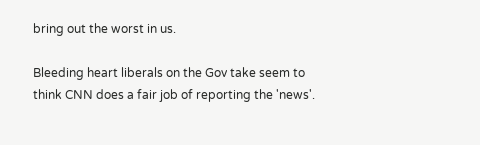bring out the worst in us.

Bleeding heart liberals on the Gov take seem to think CNN does a fair job of reporting the 'news'.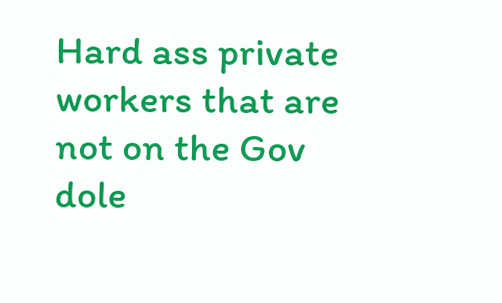Hard ass private workers that are not on the Gov dole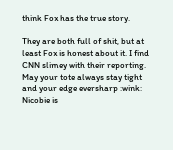think Fox has the true story.

They are both full of shit, but at least Fox is honest about it. I find CNN slimey with their reporting.
May your tote always stay tight and your edge eversharp :wink:
Nicobie is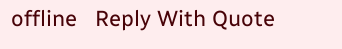offline   Reply With Quote